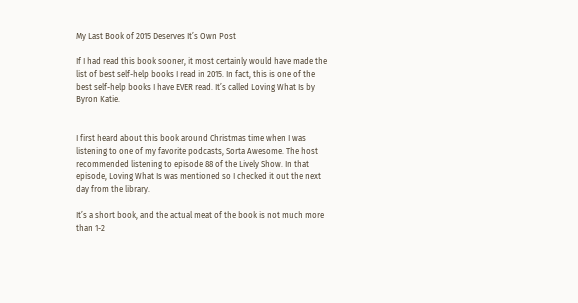My Last Book of 2015 Deserves It’s Own Post

If I had read this book sooner, it most certainly would have made the list of best self-help books I read in 2015. In fact, this is one of the best self-help books I have EVER read. It’s called Loving What Is by Byron Katie.


I first heard about this book around Christmas time when I was listening to one of my favorite podcasts, Sorta Awesome. The host recommended listening to episode 88 of the Lively Show. In that episode, Loving What Is was mentioned so I checked it out the next day from the library.

It’s a short book, and the actual meat of the book is not much more than 1-2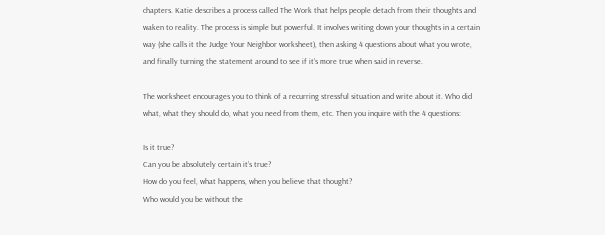chapters. Katie describes a process called The Work that helps people detach from their thoughts and waken to reality. The process is simple but powerful. It involves writing down your thoughts in a certain way (she calls it the Judge Your Neighbor worksheet), then asking 4 questions about what you wrote, and finally turning the statement around to see if it’s more true when said in reverse.

The worksheet encourages you to think of a recurring stressful situation and write about it. Who did what, what they should do, what you need from them, etc. Then you inquire with the 4 questions:

Is it true?
Can you be absolutely certain it’s true?
How do you feel, what happens, when you believe that thought?
Who would you be without the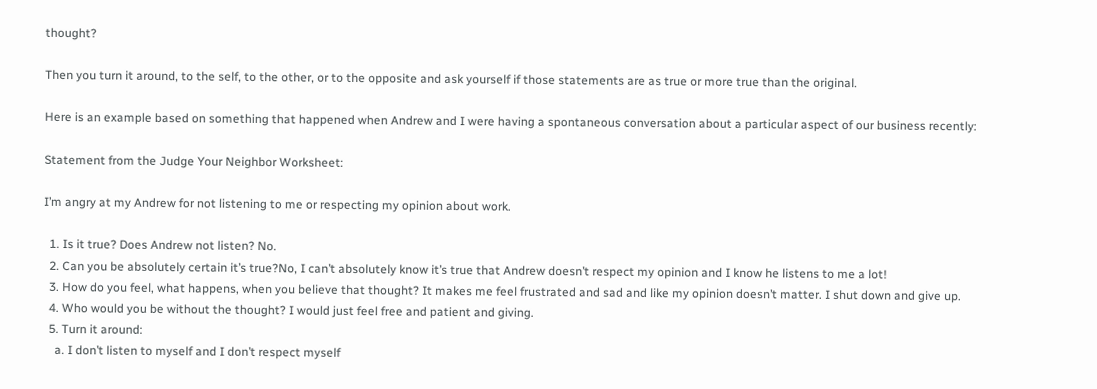thought?

Then you turn it around, to the self, to the other, or to the opposite and ask yourself if those statements are as true or more true than the original.

Here is an example based on something that happened when Andrew and I were having a spontaneous conversation about a particular aspect of our business recently:

Statement from the Judge Your Neighbor Worksheet:

I’m angry at my Andrew for not listening to me or respecting my opinion about work.

  1. Is it true? Does Andrew not listen? No.
  2. Can you be absolutely certain it’s true?No, I can’t absolutely know it’s true that Andrew doesn’t respect my opinion and I know he listens to me a lot!
  3. How do you feel, what happens, when you believe that thought? It makes me feel frustrated and sad and like my opinion doesn’t matter. I shut down and give up.
  4. Who would you be without the thought? I would just feel free and patient and giving.
  5. Turn it around:
    a. I don’t listen to myself and I don’t respect myself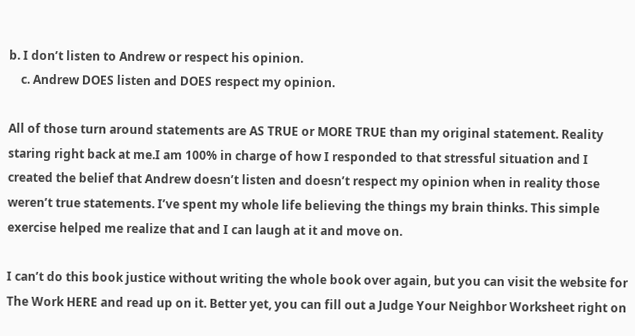b. I don’t listen to Andrew or respect his opinion.
    c. Andrew DOES listen and DOES respect my opinion.

All of those turn around statements are AS TRUE or MORE TRUE than my original statement. Reality staring right back at me.I am 100% in charge of how I responded to that stressful situation and I created the belief that Andrew doesn’t listen and doesn’t respect my opinion when in reality those weren’t true statements. I’ve spent my whole life believing the things my brain thinks. This simple exercise helped me realize that and I can laugh at it and move on.

I can’t do this book justice without writing the whole book over again, but you can visit the website for The Work HERE and read up on it. Better yet, you can fill out a Judge Your Neighbor Worksheet right on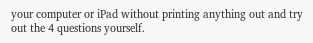your computer or iPad without printing anything out and try out the 4 questions yourself.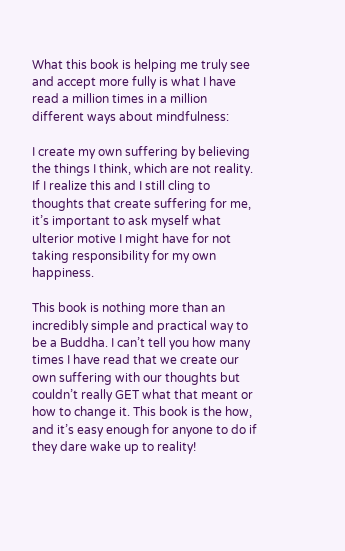What this book is helping me truly see and accept more fully is what I have read a million times in a million different ways about mindfulness:

I create my own suffering by believing the things I think, which are not reality. If I realize this and I still cling to thoughts that create suffering for me, it’s important to ask myself what ulterior motive I might have for not taking responsibility for my own happiness.

This book is nothing more than an incredibly simple and practical way to be a Buddha. I can’t tell you how many times I have read that we create our own suffering with our thoughts but couldn’t really GET what that meant or how to change it. This book is the how, and it’s easy enough for anyone to do if they dare wake up to reality!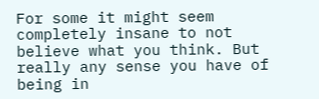For some it might seem completely insane to not believe what you think. But really any sense you have of being in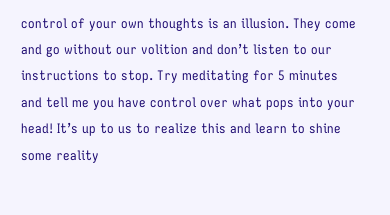control of your own thoughts is an illusion. They come and go without our volition and don’t listen to our instructions to stop. Try meditating for 5 minutes and tell me you have control over what pops into your head! It’s up to us to realize this and learn to shine some reality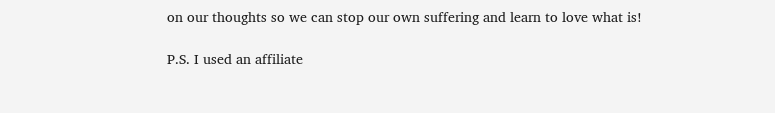on our thoughts so we can stop our own suffering and learn to love what is!

P.S. I used an affiliate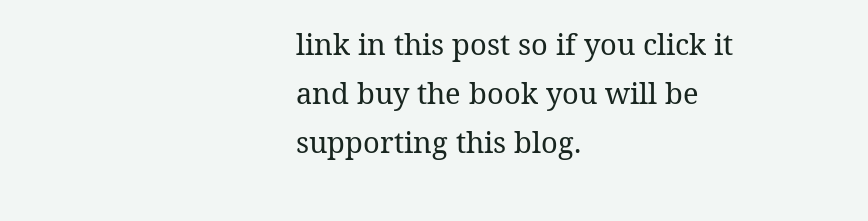link in this post so if you click it and buy the book you will be supporting this blog.